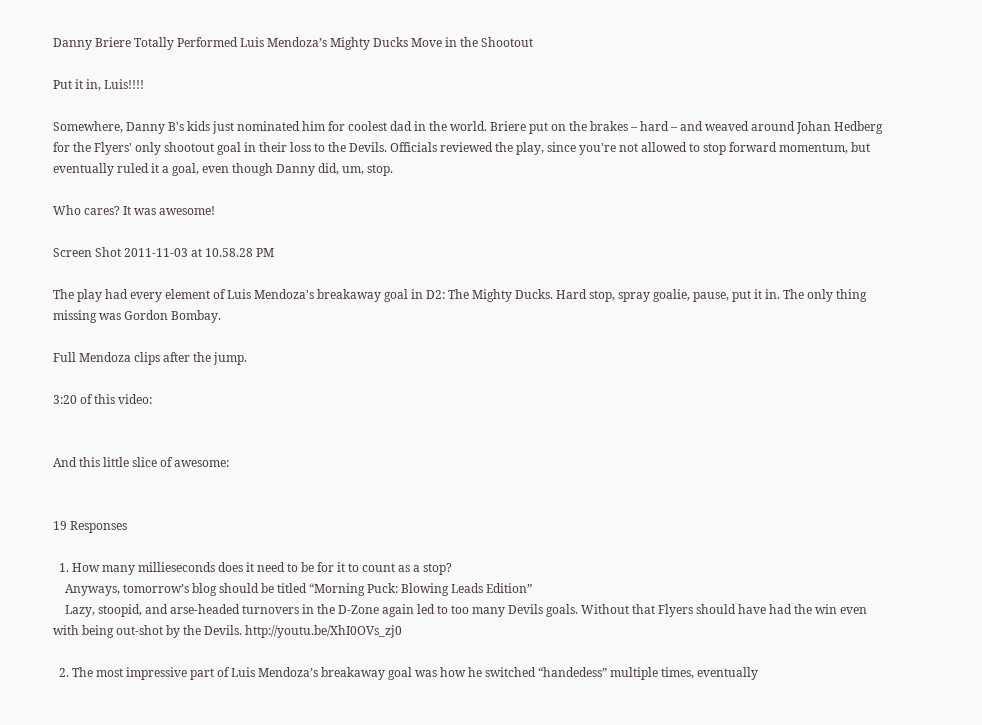Danny Briere Totally Performed Luis Mendoza’s Mighty Ducks Move in the Shootout

Put it in, Luis!!!!

Somewhere, Danny B's kids just nominated him for coolest dad in the world. Briere put on the brakes – hard – and weaved around Johan Hedberg for the Flyers' only shootout goal in their loss to the Devils. Officials reviewed the play, since you're not allowed to stop forward momentum, but eventually ruled it a goal, even though Danny did, um, stop.

Who cares? It was awesome!

Screen Shot 2011-11-03 at 10.58.28 PM

The play had every element of Luis Mendoza's breakaway goal in D2: The Mighty Ducks. Hard stop, spray goalie, pause, put it in. The only thing missing was Gordon Bombay.

Full Mendoza clips after the jump.

3:20 of this video:


And this little slice of awesome:


19 Responses

  1. How many millieseconds does it need to be for it to count as a stop?
    Anyways, tomorrow’s blog should be titled “Morning Puck: Blowing Leads Edition”
    Lazy, stoopid, and arse-headed turnovers in the D-Zone again led to too many Devils goals. Without that Flyers should have had the win even with being out-shot by the Devils. http://youtu.be/XhI0OVs_zj0

  2. The most impressive part of Luis Mendoza’s breakaway goal was how he switched “handedess” multiple times, eventually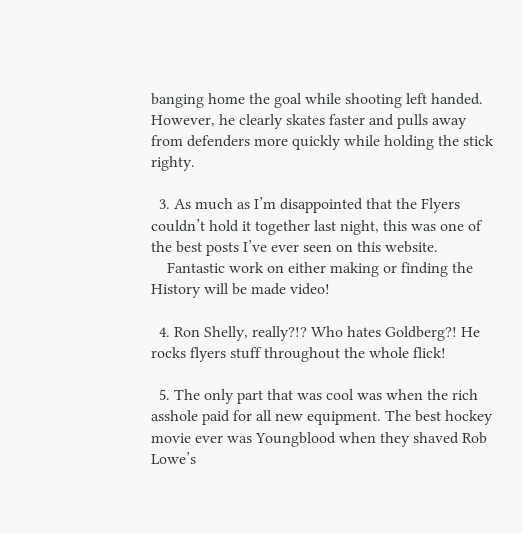banging home the goal while shooting left handed. However, he clearly skates faster and pulls away from defenders more quickly while holding the stick righty.

  3. As much as I’m disappointed that the Flyers couldn’t hold it together last night, this was one of the best posts I’ve ever seen on this website.
    Fantastic work on either making or finding the History will be made video!

  4. Ron Shelly, really?!? Who hates Goldberg?! He rocks flyers stuff throughout the whole flick!

  5. The only part that was cool was when the rich asshole paid for all new equipment. The best hockey movie ever was Youngblood when they shaved Rob Lowe’s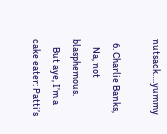nutsack….yummy

  6. Charlie Banks,
    Na, not blasphemous.
    But aye, I’m a cake eater: Patti’s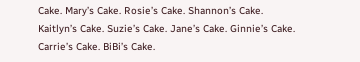Cake. Mary’s Cake. Rosie’s Cake. Shannon’s Cake. Kaitlyn’s Cake. Suzie’s Cake. Jane’s Cake. Ginnie’s Cake. Carrie’s Cake. BiBi’s Cake.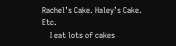Rachel’s Cake. Haley’s Cake. Etc.
    I eat lots of cakes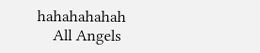hahahahahah
    All Angels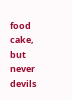food cake, but never devils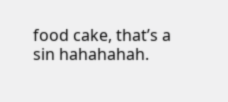food cake, that’s a sin hahahahah.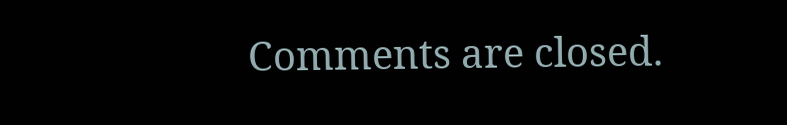Comments are closed.